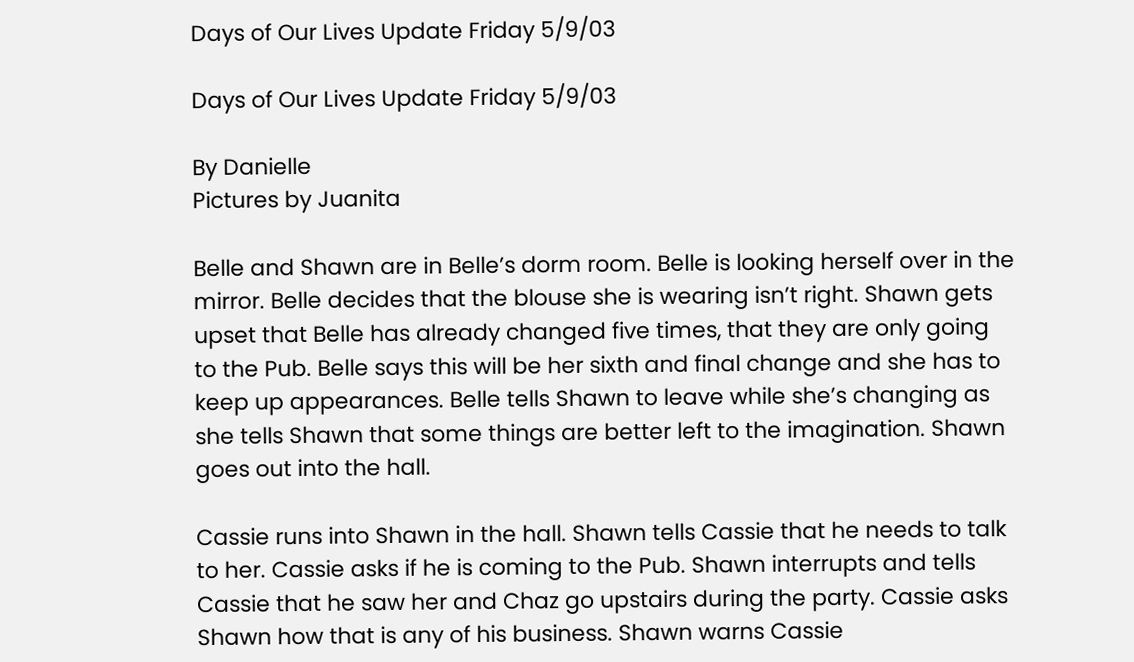Days of Our Lives Update Friday 5/9/03

Days of Our Lives Update Friday 5/9/03

By Danielle
Pictures by Juanita

Belle and Shawn are in Belle’s dorm room. Belle is looking herself over in the mirror. Belle decides that the blouse she is wearing isn’t right. Shawn gets upset that Belle has already changed five times, that they are only going to the Pub. Belle says this will be her sixth and final change and she has to keep up appearances. Belle tells Shawn to leave while she’s changing as she tells Shawn that some things are better left to the imagination. Shawn goes out into the hall.

Cassie runs into Shawn in the hall. Shawn tells Cassie that he needs to talk to her. Cassie asks if he is coming to the Pub. Shawn interrupts and tells Cassie that he saw her and Chaz go upstairs during the party. Cassie asks Shawn how that is any of his business. Shawn warns Cassie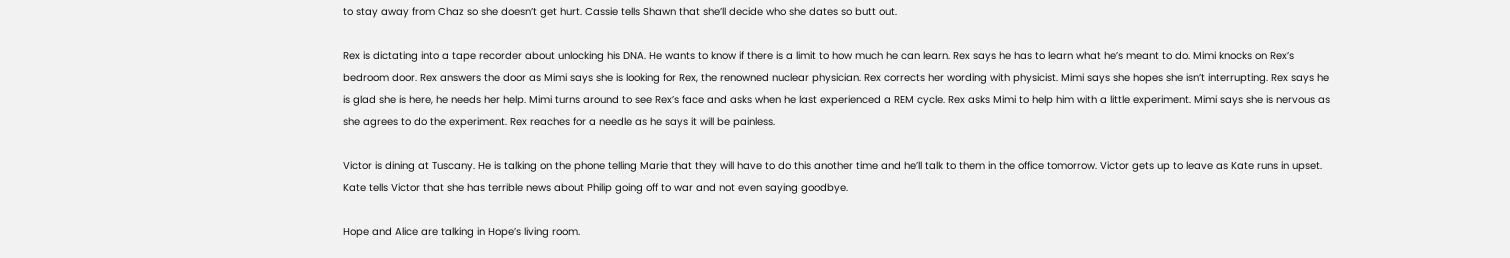to stay away from Chaz so she doesn’t get hurt. Cassie tells Shawn that she’ll decide who she dates so butt out.

Rex is dictating into a tape recorder about unlocking his DNA. He wants to know if there is a limit to how much he can learn. Rex says he has to learn what he’s meant to do. Mimi knocks on Rex’s bedroom door. Rex answers the door as Mimi says she is looking for Rex, the renowned nuclear physician. Rex corrects her wording with physicist. Mimi says she hopes she isn’t interrupting. Rex says he is glad she is here, he needs her help. Mimi turns around to see Rex’s face and asks when he last experienced a REM cycle. Rex asks Mimi to help him with a little experiment. Mimi says she is nervous as she agrees to do the experiment. Rex reaches for a needle as he says it will be painless.

Victor is dining at Tuscany. He is talking on the phone telling Marie that they will have to do this another time and he’ll talk to them in the office tomorrow. Victor gets up to leave as Kate runs in upset. Kate tells Victor that she has terrible news about Philip going off to war and not even saying goodbye.

Hope and Alice are talking in Hope’s living room.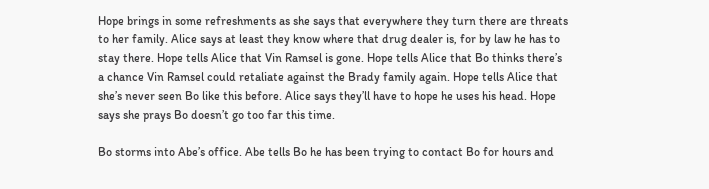Hope brings in some refreshments as she says that everywhere they turn there are threats to her family. Alice says at least they know where that drug dealer is, for by law he has to stay there. Hope tells Alice that Vin Ramsel is gone. Hope tells Alice that Bo thinks there’s a chance Vin Ramsel could retaliate against the Brady family again. Hope tells Alice that she’s never seen Bo like this before. Alice says they’ll have to hope he uses his head. Hope says she prays Bo doesn’t go too far this time.

Bo storms into Abe’s office. Abe tells Bo he has been trying to contact Bo for hours and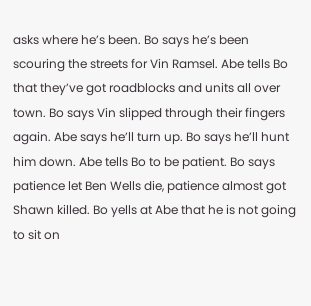asks where he’s been. Bo says he’s been scouring the streets for Vin Ramsel. Abe tells Bo that they’ve got roadblocks and units all over town. Bo says Vin slipped through their fingers again. Abe says he’ll turn up. Bo says he’ll hunt him down. Abe tells Bo to be patient. Bo says patience let Ben Wells die, patience almost got Shawn killed. Bo yells at Abe that he is not going to sit on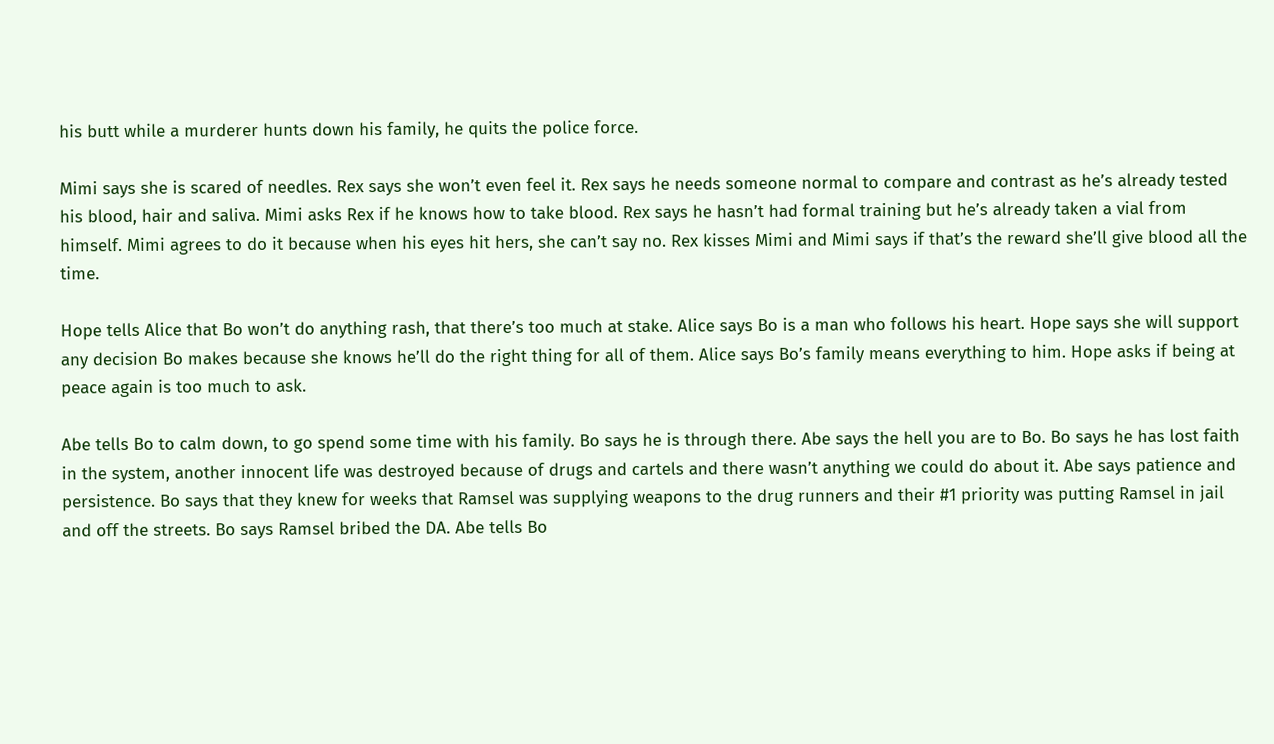his butt while a murderer hunts down his family, he quits the police force.

Mimi says she is scared of needles. Rex says she won’t even feel it. Rex says he needs someone normal to compare and contrast as he’s already tested his blood, hair and saliva. Mimi asks Rex if he knows how to take blood. Rex says he hasn’t had formal training but he’s already taken a vial from himself. Mimi agrees to do it because when his eyes hit hers, she can’t say no. Rex kisses Mimi and Mimi says if that’s the reward she’ll give blood all the time.

Hope tells Alice that Bo won’t do anything rash, that there’s too much at stake. Alice says Bo is a man who follows his heart. Hope says she will support any decision Bo makes because she knows he’ll do the right thing for all of them. Alice says Bo’s family means everything to him. Hope asks if being at peace again is too much to ask.

Abe tells Bo to calm down, to go spend some time with his family. Bo says he is through there. Abe says the hell you are to Bo. Bo says he has lost faith in the system, another innocent life was destroyed because of drugs and cartels and there wasn’t anything we could do about it. Abe says patience and persistence. Bo says that they knew for weeks that Ramsel was supplying weapons to the drug runners and their #1 priority was putting Ramsel in jail and off the streets. Bo says Ramsel bribed the DA. Abe tells Bo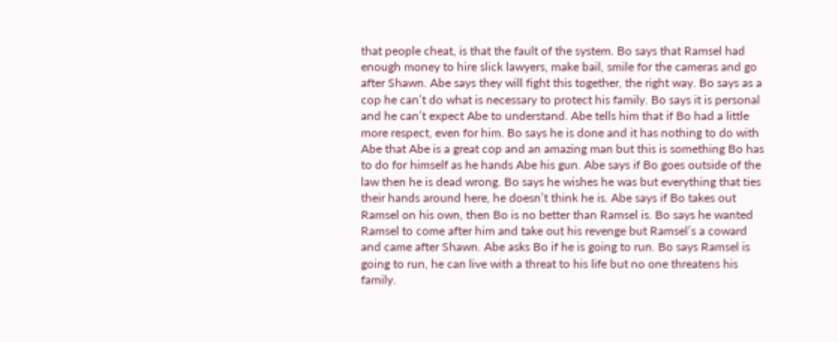that people cheat, is that the fault of the system. Bo says that Ramsel had enough money to hire slick lawyers, make bail, smile for the cameras and go after Shawn. Abe says they will fight this together, the right way. Bo says as a cop he can’t do what is necessary to protect his family. Bo says it is personal and he can’t expect Abe to understand. Abe tells him that if Bo had a little more respect, even for him. Bo says he is done and it has nothing to do with Abe that Abe is a great cop and an amazing man but this is something Bo has to do for himself as he hands Abe his gun. Abe says if Bo goes outside of the law then he is dead wrong. Bo says he wishes he was but everything that ties their hands around here, he doesn’t think he is. Abe says if Bo takes out Ramsel on his own, then Bo is no better than Ramsel is. Bo says he wanted Ramsel to come after him and take out his revenge but Ramsel’s a coward and came after Shawn. Abe asks Bo if he is going to run. Bo says Ramsel is going to run, he can live with a threat to his life but no one threatens his family.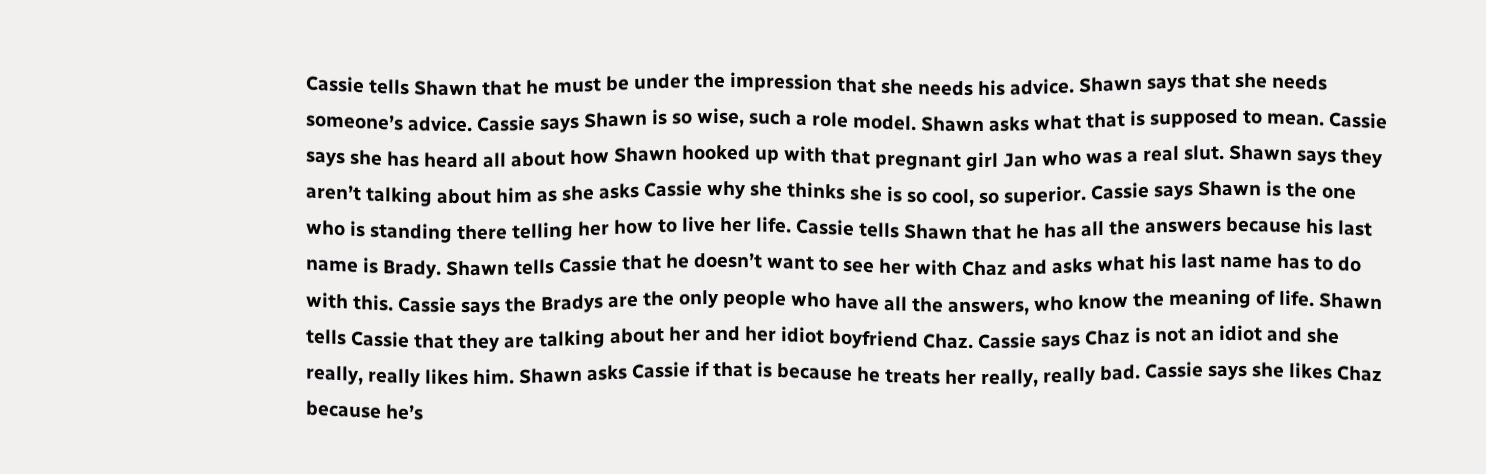Cassie tells Shawn that he must be under the impression that she needs his advice. Shawn says that she needs someone’s advice. Cassie says Shawn is so wise, such a role model. Shawn asks what that is supposed to mean. Cassie says she has heard all about how Shawn hooked up with that pregnant girl Jan who was a real slut. Shawn says they aren’t talking about him as she asks Cassie why she thinks she is so cool, so superior. Cassie says Shawn is the one who is standing there telling her how to live her life. Cassie tells Shawn that he has all the answers because his last name is Brady. Shawn tells Cassie that he doesn’t want to see her with Chaz and asks what his last name has to do with this. Cassie says the Bradys are the only people who have all the answers, who know the meaning of life. Shawn tells Cassie that they are talking about her and her idiot boyfriend Chaz. Cassie says Chaz is not an idiot and she really, really likes him. Shawn asks Cassie if that is because he treats her really, really bad. Cassie says she likes Chaz because he’s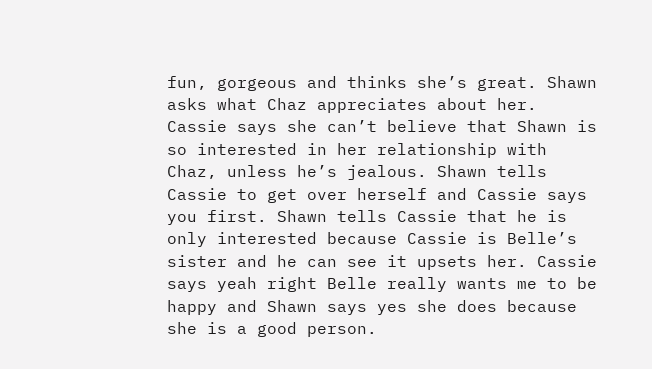fun, gorgeous and thinks she’s great. Shawn asks what Chaz appreciates about her. Cassie says she can’t believe that Shawn is so interested in her relationship with Chaz, unless he’s jealous. Shawn tells Cassie to get over herself and Cassie says you first. Shawn tells Cassie that he is only interested because Cassie is Belle’s sister and he can see it upsets her. Cassie says yeah right Belle really wants me to be happy and Shawn says yes she does because she is a good person.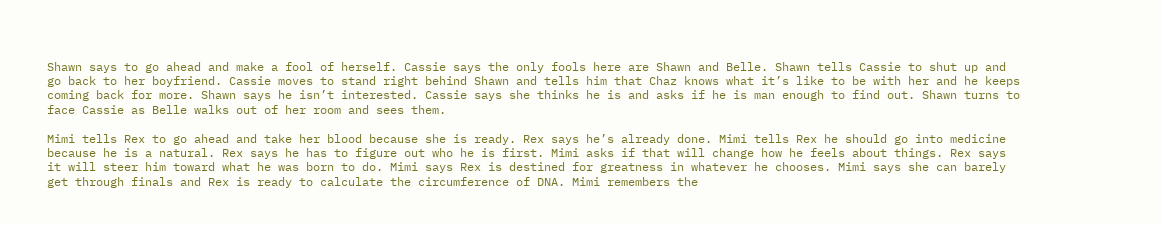Shawn says to go ahead and make a fool of herself. Cassie says the only fools here are Shawn and Belle. Shawn tells Cassie to shut up and go back to her boyfriend. Cassie moves to stand right behind Shawn and tells him that Chaz knows what it’s like to be with her and he keeps coming back for more. Shawn says he isn’t interested. Cassie says she thinks he is and asks if he is man enough to find out. Shawn turns to face Cassie as Belle walks out of her room and sees them.

Mimi tells Rex to go ahead and take her blood because she is ready. Rex says he’s already done. Mimi tells Rex he should go into medicine because he is a natural. Rex says he has to figure out who he is first. Mimi asks if that will change how he feels about things. Rex says it will steer him toward what he was born to do. Mimi says Rex is destined for greatness in whatever he chooses. Mimi says she can barely get through finals and Rex is ready to calculate the circumference of DNA. Mimi remembers the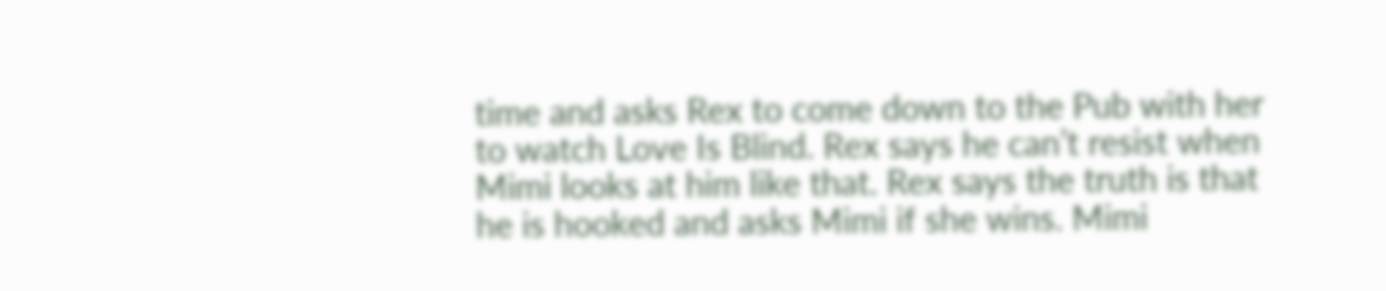time and asks Rex to come down to the Pub with her to watch Love Is Blind. Rex says he can’t resist when Mimi looks at him like that. Rex says the truth is that he is hooked and asks Mimi if she wins. Mimi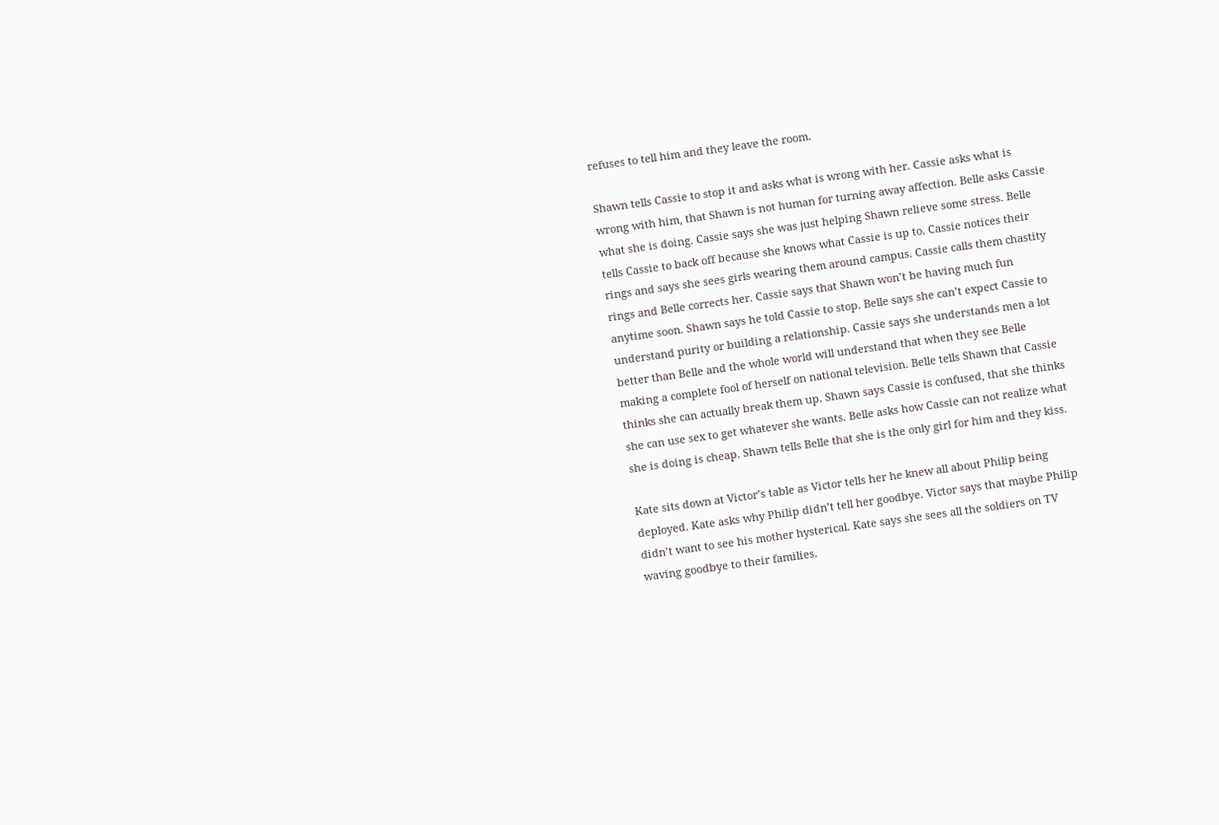refuses to tell him and they leave the room.

Shawn tells Cassie to stop it and asks what is wrong with her. Cassie asks what is wrong with him, that Shawn is not human for turning away affection. Belle asks Cassie what she is doing. Cassie says she was just helping Shawn relieve some stress. Belle tells Cassie to back off because she knows what Cassie is up to. Cassie notices their rings and says she sees girls wearing them around campus. Cassie calls them chastity rings and Belle corrects her. Cassie says that Shawn won’t be having much fun anytime soon. Shawn says he told Cassie to stop. Belle says she can’t expect Cassie to understand purity or building a relationship. Cassie says she understands men a lot better than Belle and the whole world will understand that when they see Belle making a complete fool of herself on national television. Belle tells Shawn that Cassie thinks she can actually break them up. Shawn says Cassie is confused, that she thinks she can use sex to get whatever she wants. Belle asks how Cassie can not realize what she is doing is cheap. Shawn tells Belle that she is the only girl for him and they kiss.

Kate sits down at Victor’s table as Victor tells her he knew all about Philip being deployed. Kate asks why Philip didn’t tell her goodbye. Victor says that maybe Philip didn’t want to see his mother hysterical. Kate says she sees all the soldiers on TV waving goodbye to their families.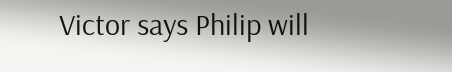Victor says Philip will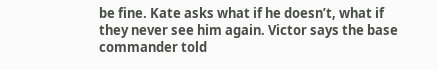be fine. Kate asks what if he doesn’t, what if they never see him again. Victor says the base commander told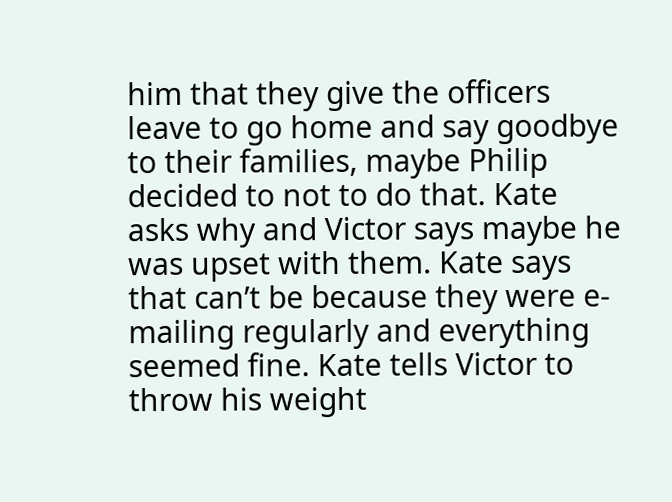him that they give the officers leave to go home and say goodbye to their families, maybe Philip decided to not to do that. Kate asks why and Victor says maybe he was upset with them. Kate says that can’t be because they were e-mailing regularly and everything seemed fine. Kate tells Victor to throw his weight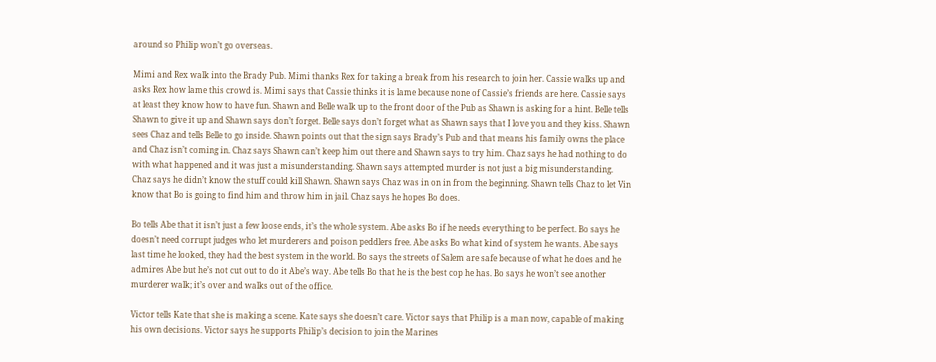around so Philip won’t go overseas.

Mimi and Rex walk into the Brady Pub. Mimi thanks Rex for taking a break from his research to join her. Cassie walks up and asks Rex how lame this crowd is. Mimi says that Cassie thinks it is lame because none of Cassie’s friends are here. Cassie says at least they know how to have fun. Shawn and Belle walk up to the front door of the Pub as Shawn is asking for a hint. Belle tells Shawn to give it up and Shawn says don’t forget. Belle says don’t forget what as Shawn says that I love you and they kiss. Shawn sees Chaz and tells Belle to go inside. Shawn points out that the sign says Brady’s Pub and that means his family owns the place and Chaz isn’t coming in. Chaz says Shawn can’t keep him out there and Shawn says to try him. Chaz says he had nothing to do with what happened and it was just a misunderstanding. Shawn says attempted murder is not just a big misunderstanding. Chaz says he didn’t know the stuff could kill Shawn. Shawn says Chaz was in on in from the beginning. Shawn tells Chaz to let Vin know that Bo is going to find him and throw him in jail. Chaz says he hopes Bo does.

Bo tells Abe that it isn’t just a few loose ends, it’s the whole system. Abe asks Bo if he needs everything to be perfect. Bo says he doesn’t need corrupt judges who let murderers and poison peddlers free. Abe asks Bo what kind of system he wants. Abe says last time he looked, they had the best system in the world. Bo says the streets of Salem are safe because of what he does and he admires Abe but he’s not cut out to do it Abe’s way. Abe tells Bo that he is the best cop he has. Bo says he won’t see another murderer walk; it’s over and walks out of the office.

Victor tells Kate that she is making a scene. Kate says she doesn’t care. Victor says that Philip is a man now, capable of making his own decisions. Victor says he supports Philip’s decision to join the Marines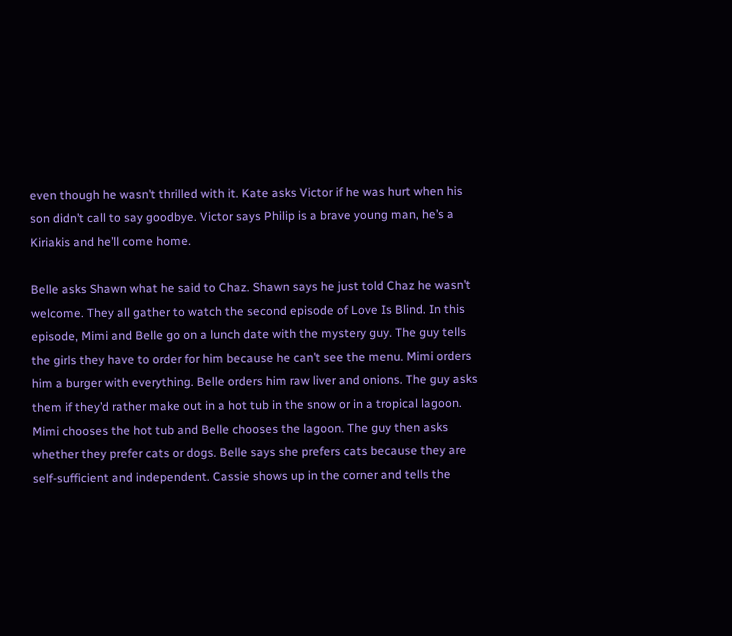even though he wasn’t thrilled with it. Kate asks Victor if he was hurt when his son didn’t call to say goodbye. Victor says Philip is a brave young man, he’s a Kiriakis and he’ll come home.

Belle asks Shawn what he said to Chaz. Shawn says he just told Chaz he wasn’t welcome. They all gather to watch the second episode of Love Is Blind. In this episode, Mimi and Belle go on a lunch date with the mystery guy. The guy tells the girls they have to order for him because he can’t see the menu. Mimi orders him a burger with everything. Belle orders him raw liver and onions. The guy asks them if they’d rather make out in a hot tub in the snow or in a tropical lagoon. Mimi chooses the hot tub and Belle chooses the lagoon. The guy then asks whether they prefer cats or dogs. Belle says she prefers cats because they are self-sufficient and independent. Cassie shows up in the corner and tells the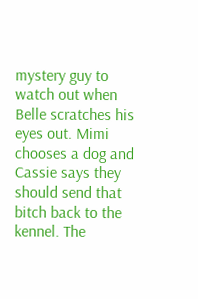mystery guy to watch out when Belle scratches his eyes out. Mimi chooses a dog and Cassie says they should send that bitch back to the kennel. The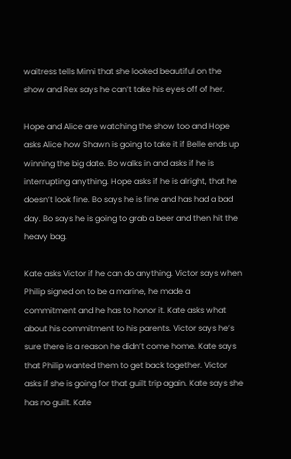waitress tells Mimi that she looked beautiful on the show and Rex says he can’t take his eyes off of her.

Hope and Alice are watching the show too and Hope asks Alice how Shawn is going to take it if Belle ends up winning the big date. Bo walks in and asks if he is interrupting anything. Hope asks if he is alright, that he doesn’t look fine. Bo says he is fine and has had a bad day. Bo says he is going to grab a beer and then hit the heavy bag.

Kate asks Victor if he can do anything. Victor says when Philip signed on to be a marine, he made a commitment and he has to honor it. Kate asks what about his commitment to his parents. Victor says he’s sure there is a reason he didn’t come home. Kate says that Philip wanted them to get back together. Victor asks if she is going for that guilt trip again. Kate says she has no guilt. Kate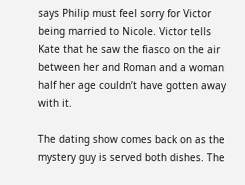says Philip must feel sorry for Victor being married to Nicole. Victor tells Kate that he saw the fiasco on the air between her and Roman and a woman half her age couldn’t have gotten away with it.

The dating show comes back on as the mystery guy is served both dishes. The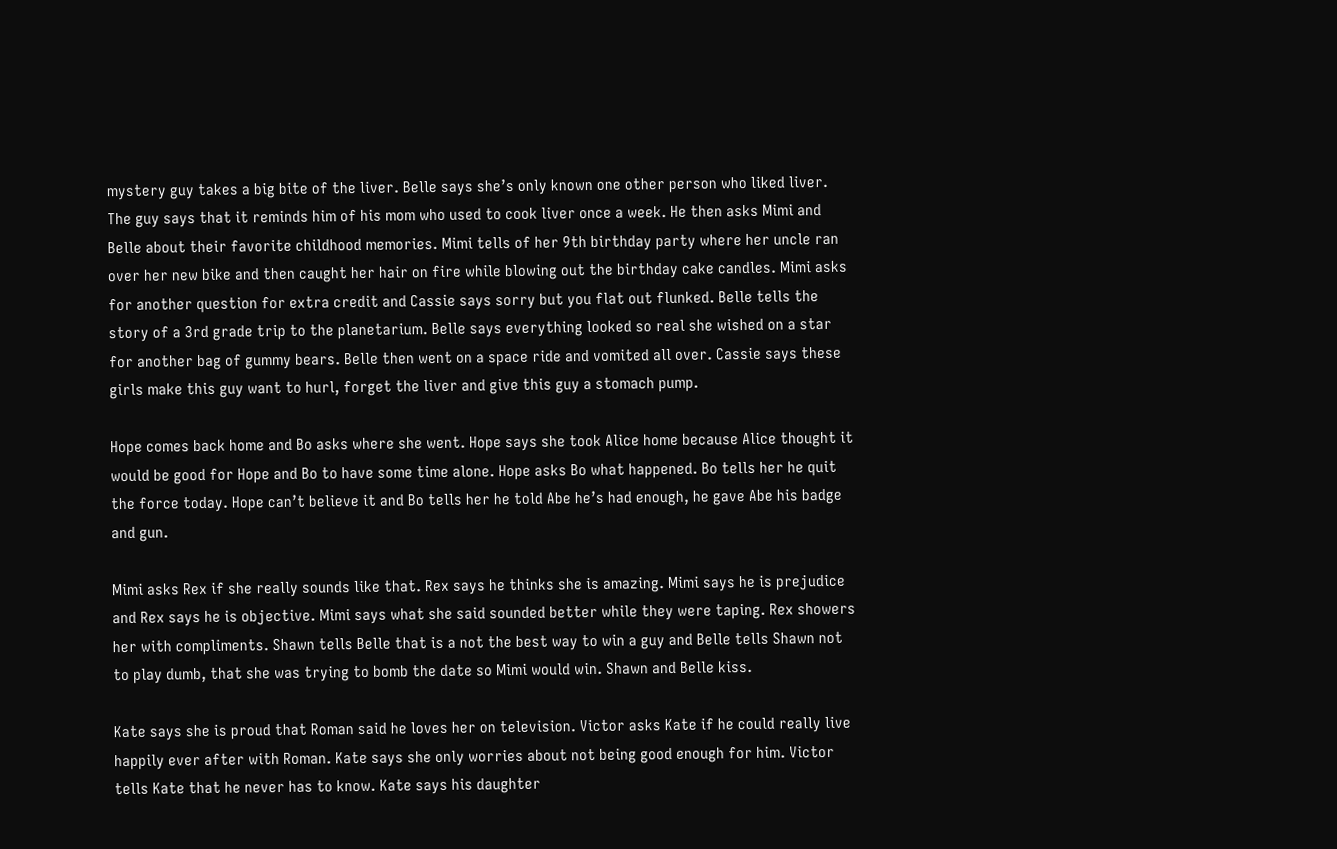mystery guy takes a big bite of the liver. Belle says she’s only known one other person who liked liver. The guy says that it reminds him of his mom who used to cook liver once a week. He then asks Mimi and Belle about their favorite childhood memories. Mimi tells of her 9th birthday party where her uncle ran over her new bike and then caught her hair on fire while blowing out the birthday cake candles. Mimi asks for another question for extra credit and Cassie says sorry but you flat out flunked. Belle tells the story of a 3rd grade trip to the planetarium. Belle says everything looked so real she wished on a star for another bag of gummy bears. Belle then went on a space ride and vomited all over. Cassie says these girls make this guy want to hurl, forget the liver and give this guy a stomach pump.

Hope comes back home and Bo asks where she went. Hope says she took Alice home because Alice thought it would be good for Hope and Bo to have some time alone. Hope asks Bo what happened. Bo tells her he quit the force today. Hope can’t believe it and Bo tells her he told Abe he’s had enough, he gave Abe his badge and gun.

Mimi asks Rex if she really sounds like that. Rex says he thinks she is amazing. Mimi says he is prejudice and Rex says he is objective. Mimi says what she said sounded better while they were taping. Rex showers her with compliments. Shawn tells Belle that is a not the best way to win a guy and Belle tells Shawn not to play dumb, that she was trying to bomb the date so Mimi would win. Shawn and Belle kiss.

Kate says she is proud that Roman said he loves her on television. Victor asks Kate if he could really live happily ever after with Roman. Kate says she only worries about not being good enough for him. Victor tells Kate that he never has to know. Kate says his daughter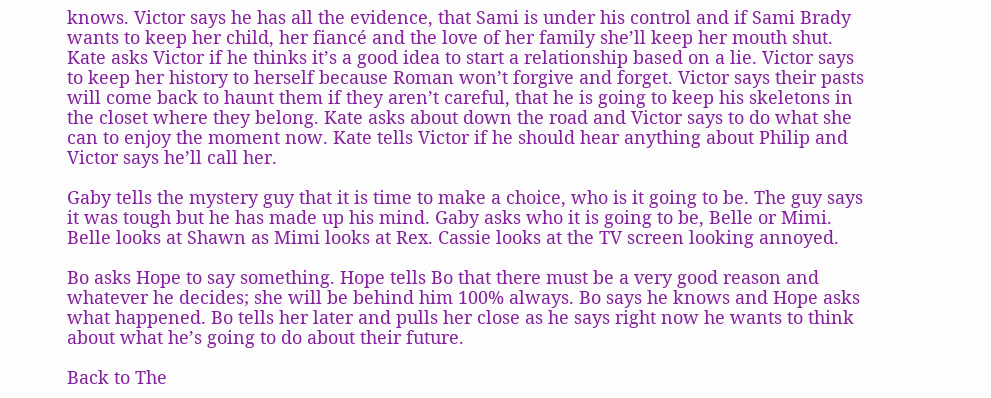knows. Victor says he has all the evidence, that Sami is under his control and if Sami Brady wants to keep her child, her fiancé and the love of her family she’ll keep her mouth shut. Kate asks Victor if he thinks it’s a good idea to start a relationship based on a lie. Victor says to keep her history to herself because Roman won’t forgive and forget. Victor says their pasts will come back to haunt them if they aren’t careful, that he is going to keep his skeletons in the closet where they belong. Kate asks about down the road and Victor says to do what she can to enjoy the moment now. Kate tells Victor if he should hear anything about Philip and Victor says he’ll call her.

Gaby tells the mystery guy that it is time to make a choice, who is it going to be. The guy says it was tough but he has made up his mind. Gaby asks who it is going to be, Belle or Mimi. Belle looks at Shawn as Mimi looks at Rex. Cassie looks at the TV screen looking annoyed.

Bo asks Hope to say something. Hope tells Bo that there must be a very good reason and whatever he decides; she will be behind him 100% always. Bo says he knows and Hope asks what happened. Bo tells her later and pulls her close as he says right now he wants to think about what he’s going to do about their future.

Back to The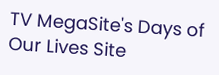TV MegaSite's Days of Our Lives Site